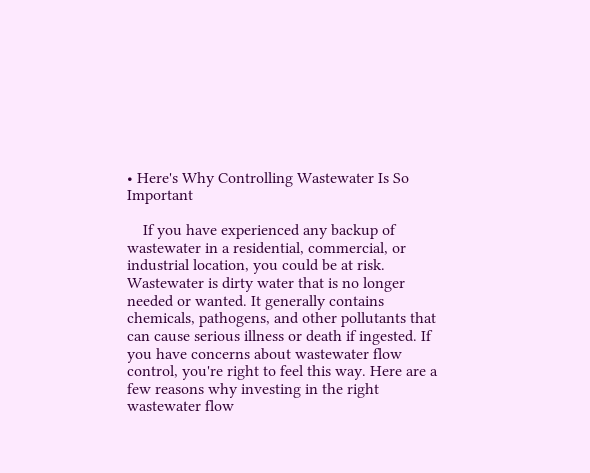• Here's Why Controlling Wastewater Is So Important

    If you have experienced any backup of wastewater in a residential, commercial, or industrial location, you could be at risk. Wastewater is dirty water that is no longer needed or wanted. It generally contains chemicals, pathogens, and other pollutants that can cause serious illness or death if ingested. If you have concerns about wastewater flow control, you're right to feel this way. Here are a few reasons why investing in the right wastewater flow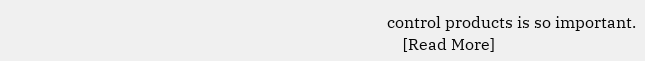control products is so important.
    [Read More]